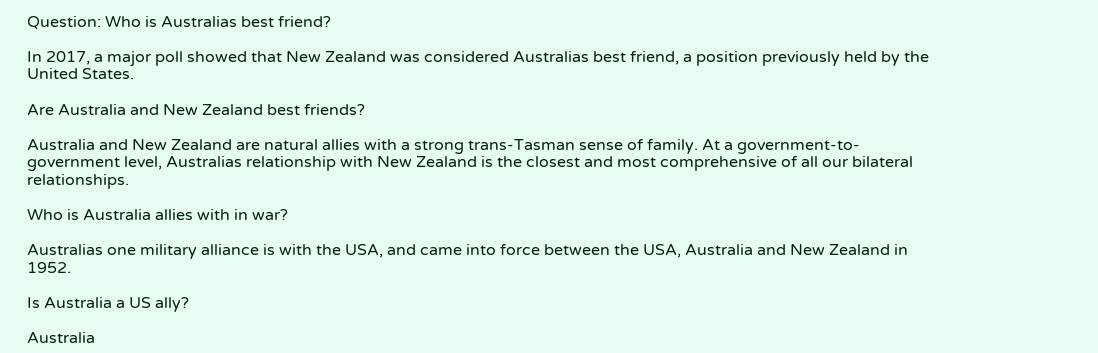Question: Who is Australias best friend?

In 2017, a major poll showed that New Zealand was considered Australias best friend, a position previously held by the United States.

Are Australia and New Zealand best friends?

Australia and New Zealand are natural allies with a strong trans-Tasman sense of family. At a government-to-government level, Australias relationship with New Zealand is the closest and most comprehensive of all our bilateral relationships.

Who is Australia allies with in war?

Australias one military alliance is with the USA, and came into force between the USA, Australia and New Zealand in 1952.

Is Australia a US ally?

Australia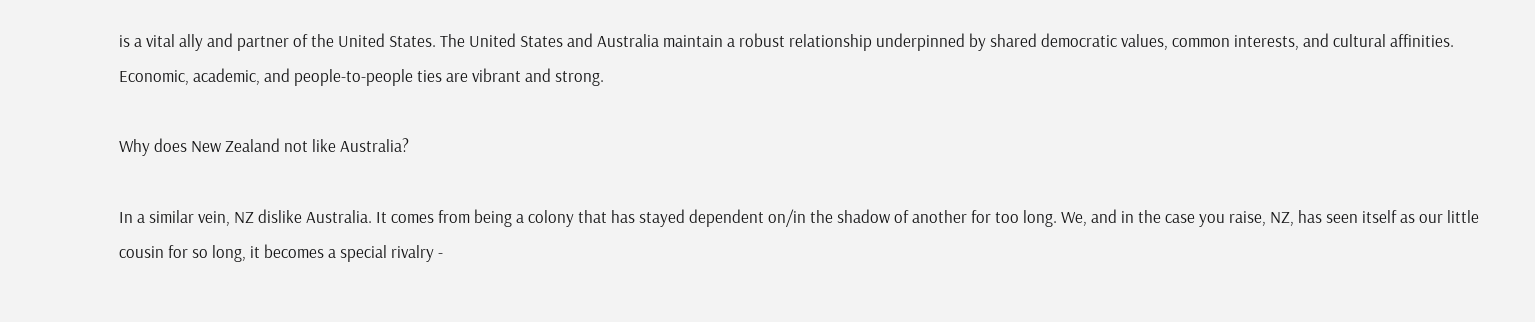is a vital ally and partner of the United States. The United States and Australia maintain a robust relationship underpinned by shared democratic values, common interests, and cultural affinities. Economic, academic, and people-to-people ties are vibrant and strong.

Why does New Zealand not like Australia?

In a similar vein, NZ dislike Australia. It comes from being a colony that has stayed dependent on/in the shadow of another for too long. We, and in the case you raise, NZ, has seen itself as our little cousin for so long, it becomes a special rivalry -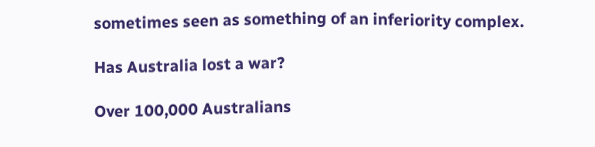sometimes seen as something of an inferiority complex.

Has Australia lost a war?

Over 100,000 Australians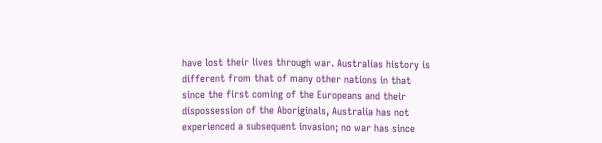have lost their lives through war. Australias history is different from that of many other nations in that since the first coming of the Europeans and their dispossession of the Aboriginals, Australia has not experienced a subsequent invasion; no war has since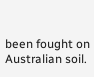been fought on Australian soil.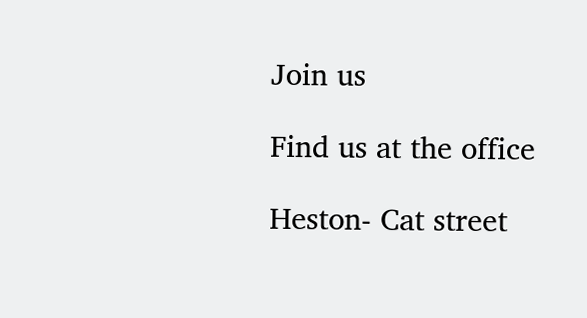Join us

Find us at the office

Heston- Cat street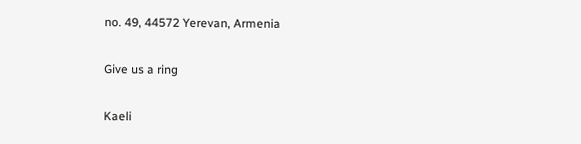no. 49, 44572 Yerevan, Armenia

Give us a ring

Kaeli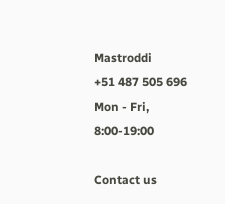Mastroddi
+51 487 505 696
Mon - Fri, 8:00-19:00

Contact us